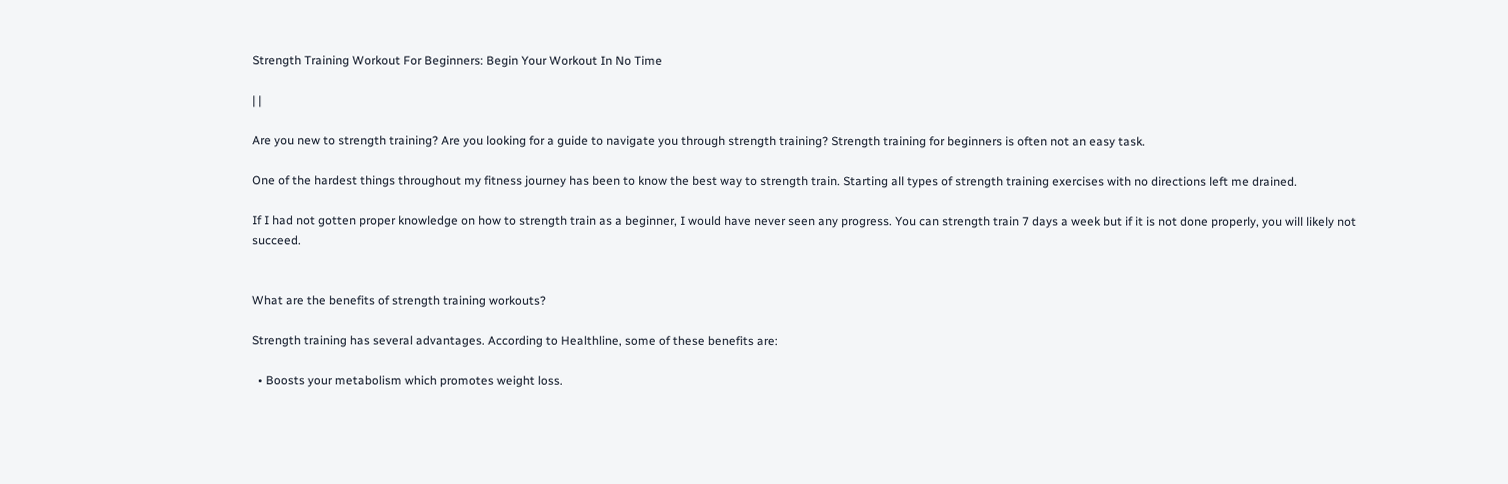Strength Training Workout For Beginners: Begin Your Workout In No Time

| |

Are you new to strength training? Are you looking for a guide to navigate you through strength training? Strength training for beginners is often not an easy task.

One of the hardest things throughout my fitness journey has been to know the best way to strength train. Starting all types of strength training exercises with no directions left me drained.

If I had not gotten proper knowledge on how to strength train as a beginner, I would have never seen any progress. You can strength train 7 days a week but if it is not done properly, you will likely not succeed.


What are the benefits of strength training workouts?

Strength training has several advantages. According to Healthline, some of these benefits are:

  • Boosts your metabolism which promotes weight loss.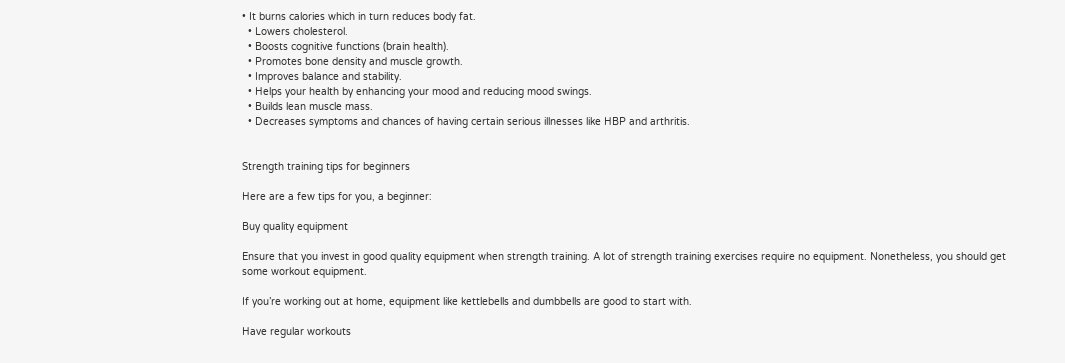• It burns calories which in turn reduces body fat.
  • Lowers cholesterol.
  • Boosts cognitive functions (brain health).
  • Promotes bone density and muscle growth.
  • Improves balance and stability.
  • Helps your health by enhancing your mood and reducing mood swings.
  • Builds lean muscle mass.
  • Decreases symptoms and chances of having certain serious illnesses like HBP and arthritis.


Strength training tips for beginners

Here are a few tips for you, a beginner:

Buy quality equipment

Ensure that you invest in good quality equipment when strength training. A lot of strength training exercises require no equipment. Nonetheless, you should get some workout equipment.

If you’re working out at home, equipment like kettlebells and dumbbells are good to start with.

Have regular workouts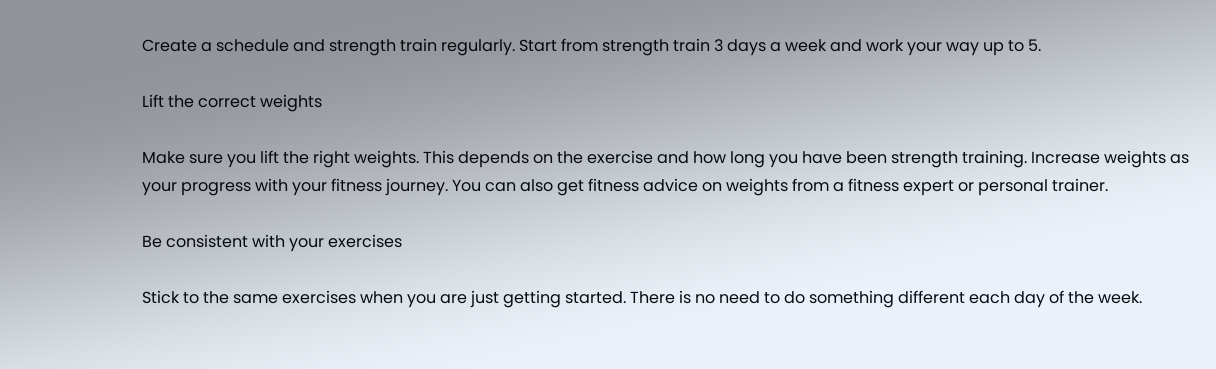Create a schedule and strength train regularly. Start from strength train 3 days a week and work your way up to 5.

Lift the correct weights

Make sure you lift the right weights. This depends on the exercise and how long you have been strength training. Increase weights as your progress with your fitness journey. You can also get fitness advice on weights from a fitness expert or personal trainer.

Be consistent with your exercises

Stick to the same exercises when you are just getting started. There is no need to do something different each day of the week.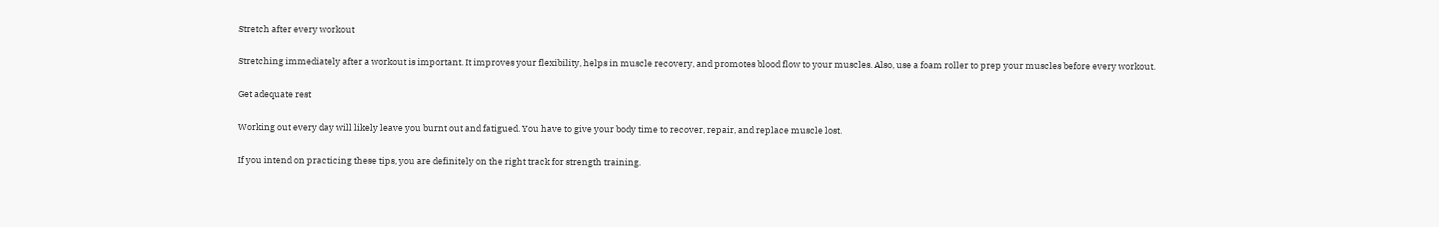Stretch after every workout

Stretching immediately after a workout is important. It improves your flexibility, helps in muscle recovery, and promotes blood flow to your muscles. Also, use a foam roller to prep your muscles before every workout.

Get adequate rest

Working out every day will likely leave you burnt out and fatigued. You have to give your body time to recover, repair, and replace muscle lost.

If you intend on practicing these tips, you are definitely on the right track for strength training.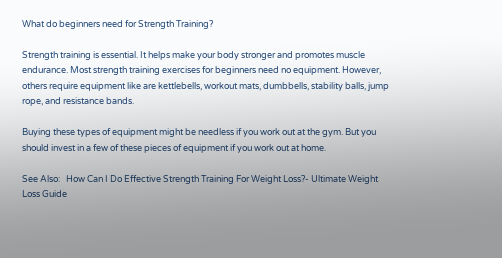What do beginners need for Strength Training?

Strength training is essential. It helps make your body stronger and promotes muscle endurance. Most strength training exercises for beginners need no equipment. However, others require equipment like are kettlebells, workout mats, dumbbells, stability balls, jump rope, and resistance bands.

Buying these types of equipment might be needless if you work out at the gym. But you should invest in a few of these pieces of equipment if you work out at home.

See Also:   How Can I Do Effective Strength Training For Weight Loss?- Ultimate Weight Loss Guide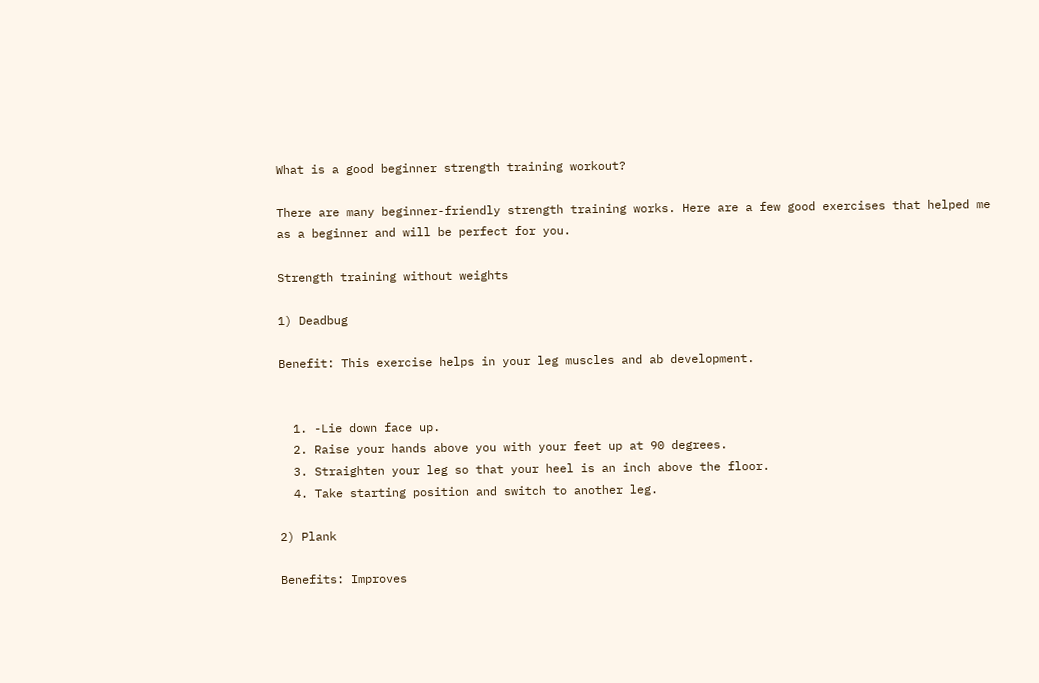What is a good beginner strength training workout?

There are many beginner-friendly strength training works. Here are a few good exercises that helped me as a beginner and will be perfect for you.

Strength training without weights

1) Deadbug

Benefit: This exercise helps in your leg muscles and ab development.


  1. -Lie down face up.
  2. Raise your hands above you with your feet up at 90 degrees.
  3. Straighten your leg so that your heel is an inch above the floor.
  4. Take starting position and switch to another leg.

2) Plank

Benefits: Improves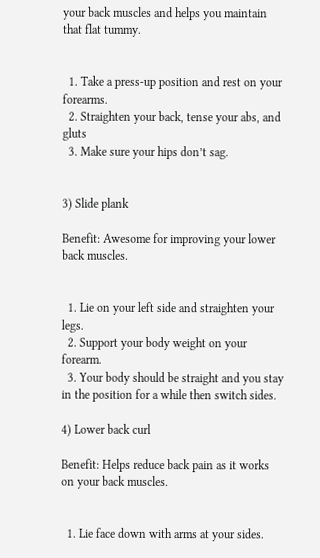your back muscles and helps you maintain that flat tummy.


  1. Take a press-up position and rest on your forearms.
  2. Straighten your back, tense your abs, and gluts
  3. Make sure your hips don’t sag.


3) Slide plank

Benefit: Awesome for improving your lower back muscles.


  1. Lie on your left side and straighten your legs.
  2. Support your body weight on your forearm.
  3. Your body should be straight and you stay in the position for a while then switch sides.

4) Lower back curl

Benefit: Helps reduce back pain as it works on your back muscles.


  1. Lie face down with arms at your sides.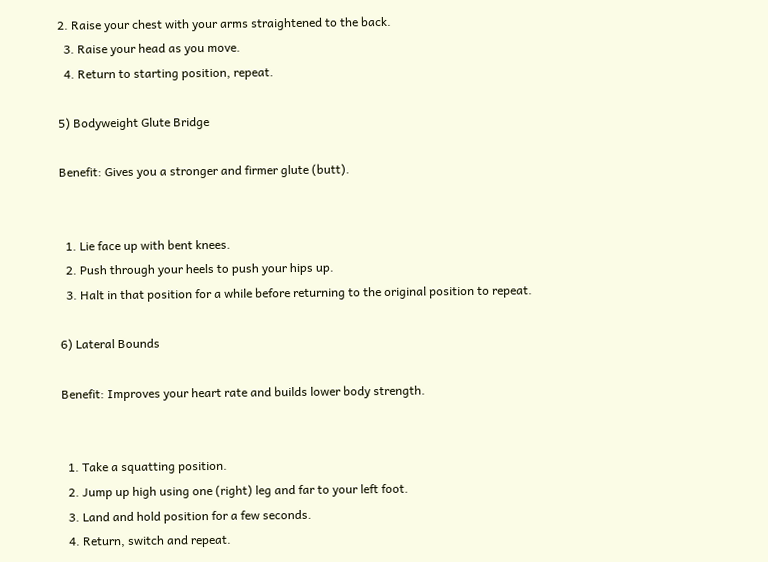2. Raise your chest with your arms straightened to the back.
  3. Raise your head as you move.
  4. Return to starting position, repeat.

5) Bodyweight Glute Bridge

Benefit: Gives you a stronger and firmer glute (butt).


  1. Lie face up with bent knees.
  2. Push through your heels to push your hips up.
  3. Halt in that position for a while before returning to the original position to repeat.

6) Lateral Bounds

Benefit: Improves your heart rate and builds lower body strength.


  1. Take a squatting position.
  2. Jump up high using one (right) leg and far to your left foot.
  3. Land and hold position for a few seconds.
  4. Return, switch and repeat.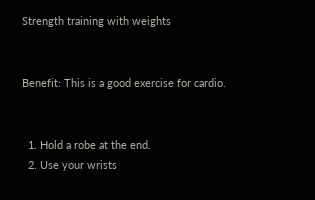Strength training with weights


Benefit: This is a good exercise for cardio.


  1. Hold a robe at the end.
  2. Use your wrists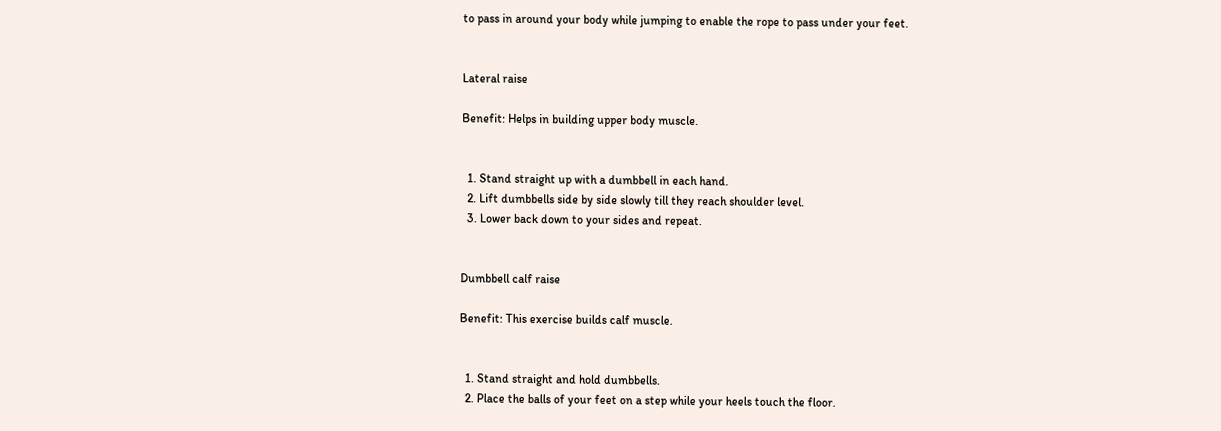to pass in around your body while jumping to enable the rope to pass under your feet.


Lateral raise

Benefit: Helps in building upper body muscle.


  1. Stand straight up with a dumbbell in each hand.
  2. Lift dumbbells side by side slowly till they reach shoulder level.
  3. Lower back down to your sides and repeat.


Dumbbell calf raise

Benefit: This exercise builds calf muscle.


  1. Stand straight and hold dumbbells.
  2. Place the balls of your feet on a step while your heels touch the floor.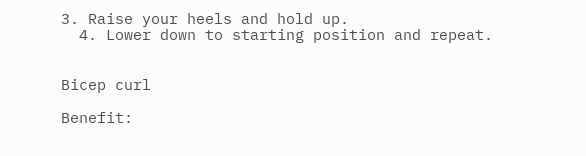3. Raise your heels and hold up.
  4. Lower down to starting position and repeat.


Bicep curl

Benefit: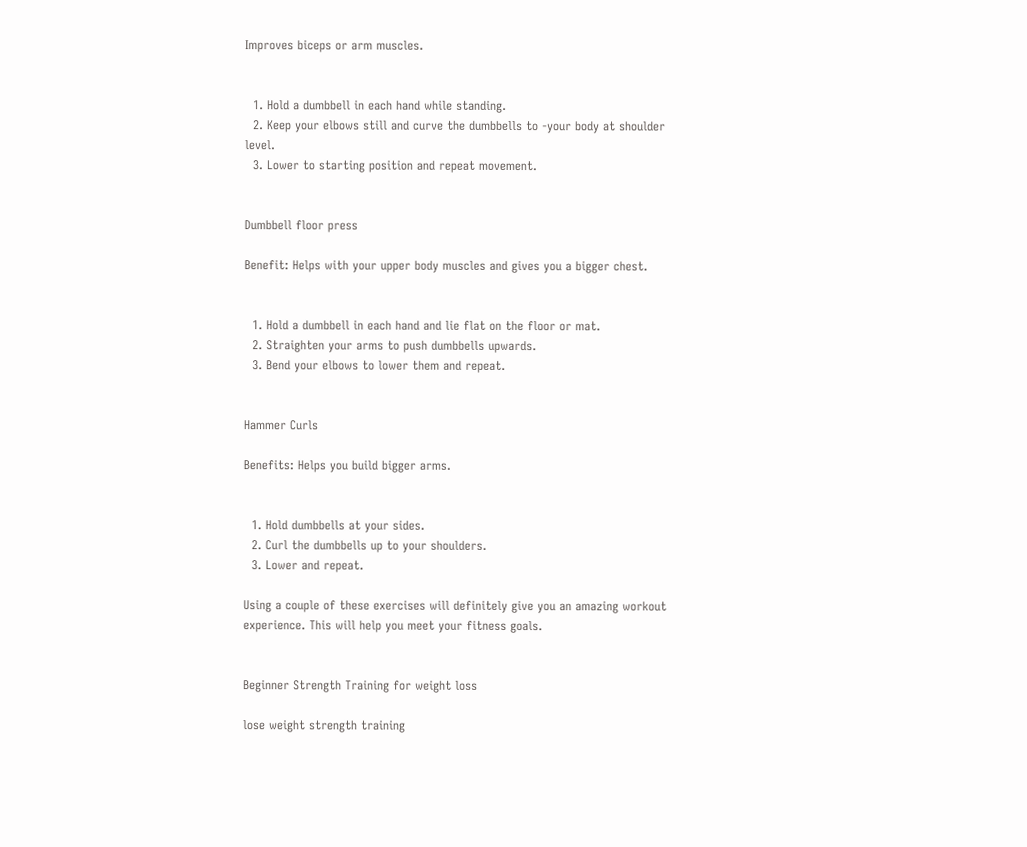Improves biceps or arm muscles.


  1. Hold a dumbbell in each hand while standing.
  2. Keep your elbows still and curve the dumbbells to -your body at shoulder level.
  3. Lower to starting position and repeat movement.


Dumbbell floor press

Benefit: Helps with your upper body muscles and gives you a bigger chest.


  1. Hold a dumbbell in each hand and lie flat on the floor or mat.
  2. Straighten your arms to push dumbbells upwards.
  3. Bend your elbows to lower them and repeat.


Hammer Curls

Benefits: Helps you build bigger arms.


  1. Hold dumbbells at your sides.
  2. Curl the dumbbells up to your shoulders.
  3. Lower and repeat.

Using a couple of these exercises will definitely give you an amazing workout experience. This will help you meet your fitness goals.


Beginner Strength Training for weight loss

lose weight strength training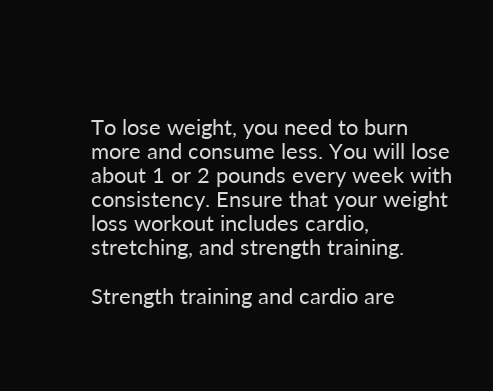To lose weight, you need to burn more and consume less. You will lose about 1 or 2 pounds every week with consistency. Ensure that your weight loss workout includes cardio, stretching, and strength training.

Strength training and cardio are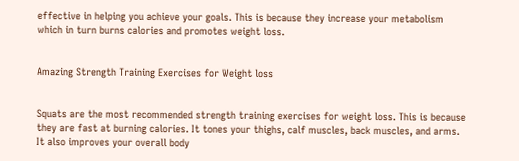effective in helping you achieve your goals. This is because they increase your metabolism which in turn burns calories and promotes weight loss.


Amazing Strength Training Exercises for Weight loss


Squats are the most recommended strength training exercises for weight loss. This is because they are fast at burning calories. It tones your thighs, calf muscles, back muscles, and arms. It also improves your overall body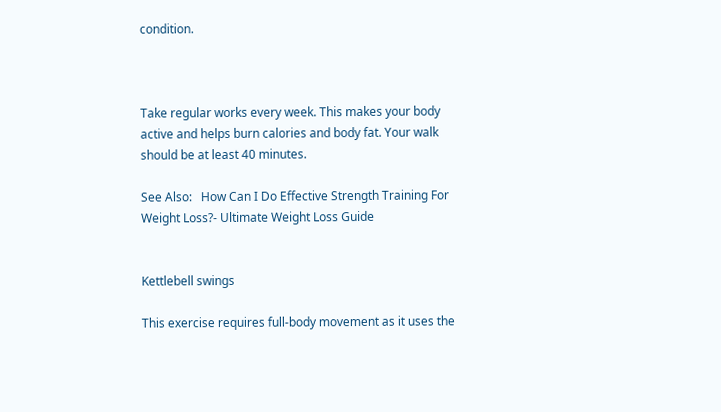condition.



Take regular works every week. This makes your body active and helps burn calories and body fat. Your walk should be at least 40 minutes.

See Also:   How Can I Do Effective Strength Training For Weight Loss?- Ultimate Weight Loss Guide


Kettlebell swings

This exercise requires full-body movement as it uses the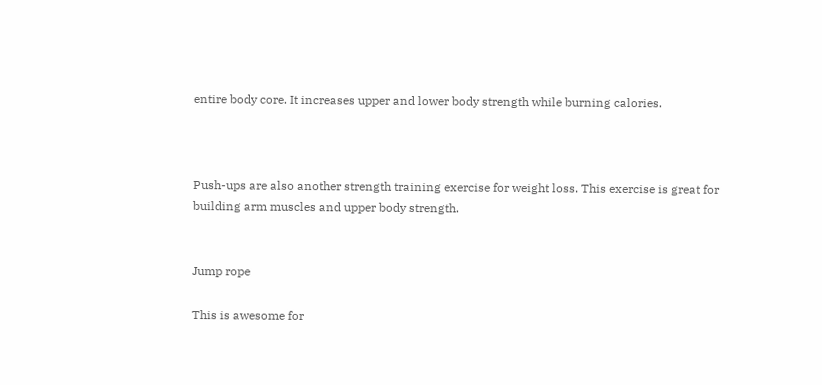entire body core. It increases upper and lower body strength while burning calories.



Push-ups are also another strength training exercise for weight loss. This exercise is great for building arm muscles and upper body strength.


Jump rope

This is awesome for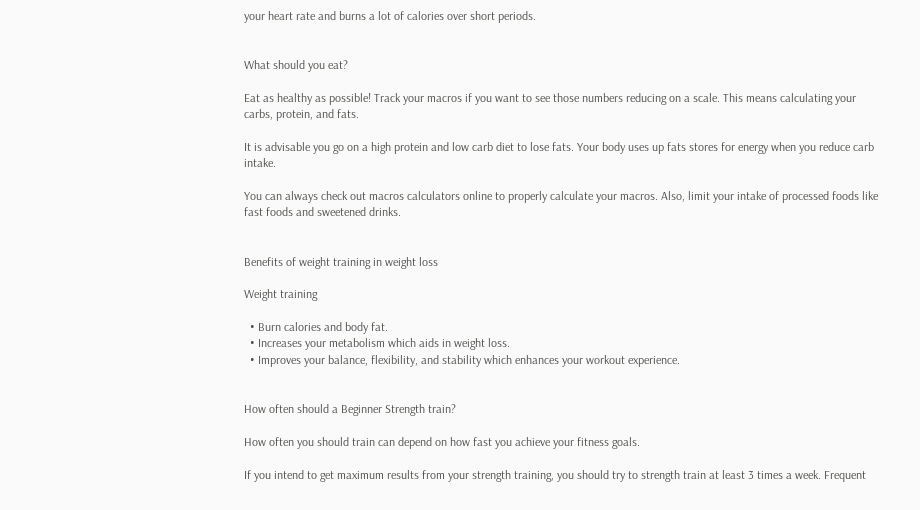your heart rate and burns a lot of calories over short periods.


What should you eat?

Eat as healthy as possible! Track your macros if you want to see those numbers reducing on a scale. This means calculating your carbs, protein, and fats.

It is advisable you go on a high protein and low carb diet to lose fats. Your body uses up fats stores for energy when you reduce carb intake.

You can always check out macros calculators online to properly calculate your macros. Also, limit your intake of processed foods like fast foods and sweetened drinks.


Benefits of weight training in weight loss

Weight training

  • Burn calories and body fat.
  • Increases your metabolism which aids in weight loss.
  • Improves your balance, flexibility, and stability which enhances your workout experience.


How often should a Beginner Strength train?

How often you should train can depend on how fast you achieve your fitness goals.

If you intend to get maximum results from your strength training, you should try to strength train at least 3 times a week. Frequent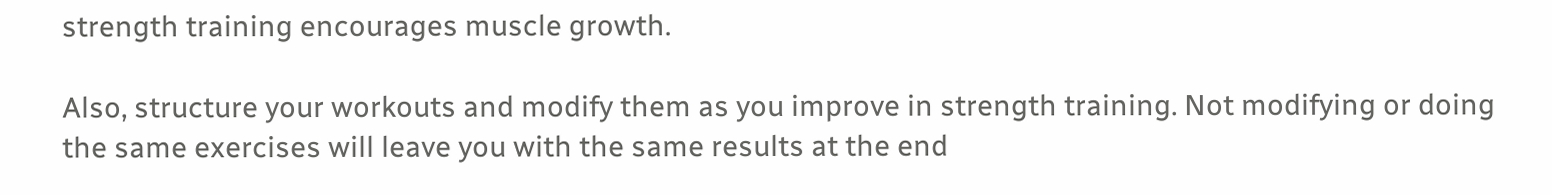strength training encourages muscle growth.

Also, structure your workouts and modify them as you improve in strength training. Not modifying or doing the same exercises will leave you with the same results at the end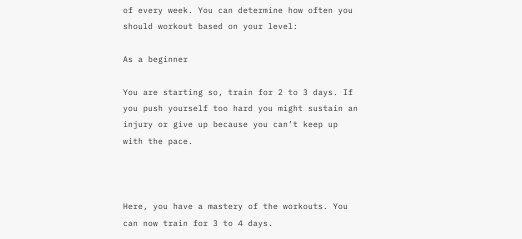of every week. You can determine how often you should workout based on your level:

As a beginner

You are starting so, train for 2 to 3 days. If you push yourself too hard you might sustain an injury or give up because you can’t keep up with the pace.



Here, you have a mastery of the workouts. You can now train for 3 to 4 days.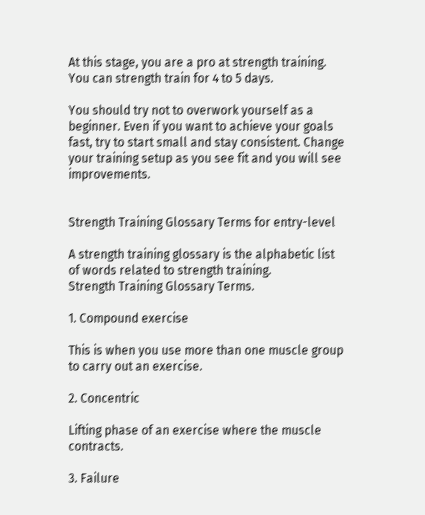At this stage, you are a pro at strength training. You can strength train for 4 to 5 days.

You should try not to overwork yourself as a beginner. Even if you want to achieve your goals fast, try to start small and stay consistent. Change your training setup as you see fit and you will see improvements.


Strength Training Glossary Terms for entry-level

A strength training glossary is the alphabetic list of words related to strength training.
Strength Training Glossary Terms.

1. Compound exercise

This is when you use more than one muscle group to carry out an exercise.

2. Concentric

Lifting phase of an exercise where the muscle contracts.

3. Failure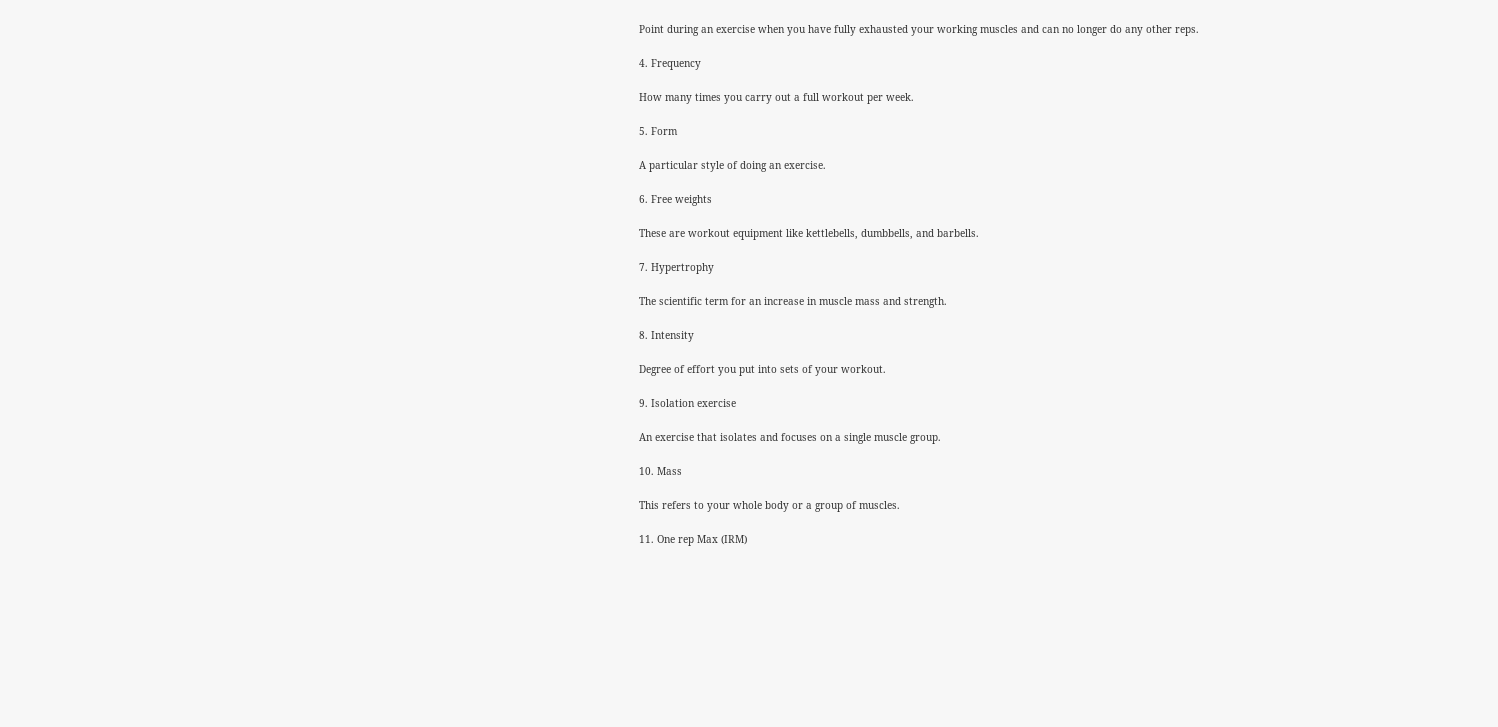Point during an exercise when you have fully exhausted your working muscles and can no longer do any other reps.

4. Frequency

How many times you carry out a full workout per week.

5. Form

A particular style of doing an exercise.

6. Free weights

These are workout equipment like kettlebells, dumbbells, and barbells.

7. Hypertrophy

The scientific term for an increase in muscle mass and strength.

8. Intensity

Degree of effort you put into sets of your workout.

9. Isolation exercise

An exercise that isolates and focuses on a single muscle group.

10. Mass

This refers to your whole body or a group of muscles.

11. One rep Max (IRM)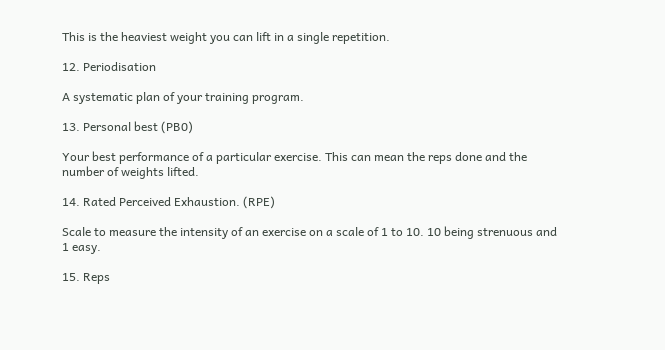This is the heaviest weight you can lift in a single repetition.

12. Periodisation

A systematic plan of your training program.

13. Personal best (PB0)

Your best performance of a particular exercise. This can mean the reps done and the number of weights lifted.

14. Rated Perceived Exhaustion. (RPE)

Scale to measure the intensity of an exercise on a scale of 1 to 10. 10 being strenuous and 1 easy.

15. Reps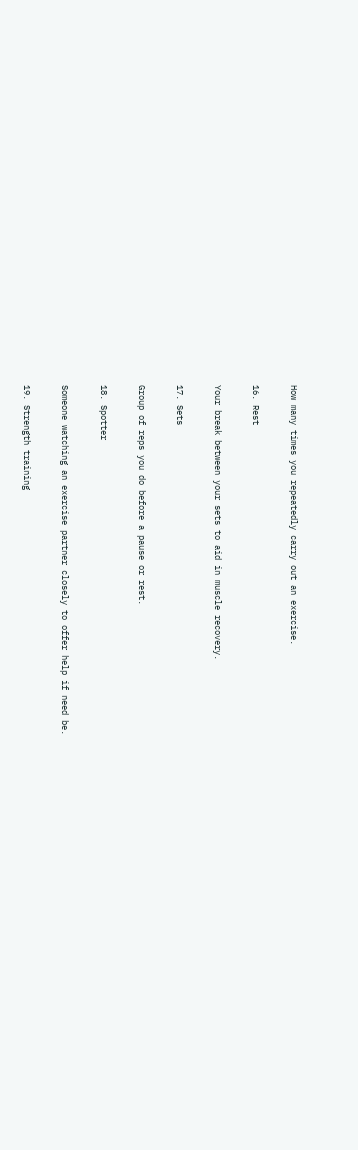How many times you repeatedly carry out an exercise.

16. Rest

Your break between your sets to aid in muscle recovery.

17. Sets

Group of reps you do before a pause or rest.

18. Spotter

Someone watching an exercise partner closely to offer help if need be.

19. Strength training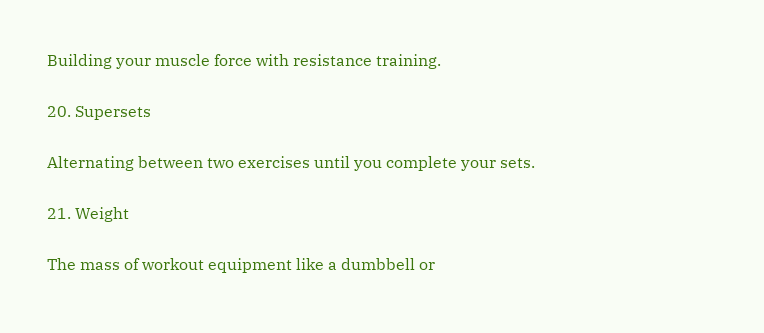Building your muscle force with resistance training.

20. Supersets

Alternating between two exercises until you complete your sets.

21. Weight

The mass of workout equipment like a dumbbell or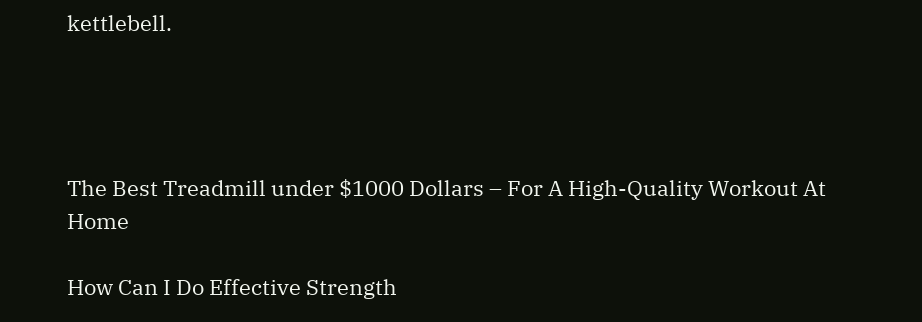kettlebell.




The Best Treadmill under $1000 Dollars – For A High-Quality Workout At Home

How Can I Do Effective Strength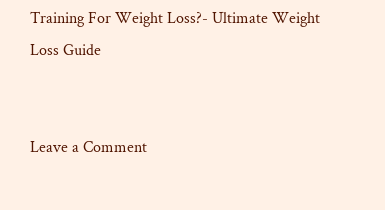Training For Weight Loss?- Ultimate Weight Loss Guide


Leave a Comment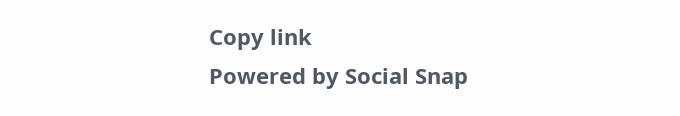Copy link
Powered by Social Snap